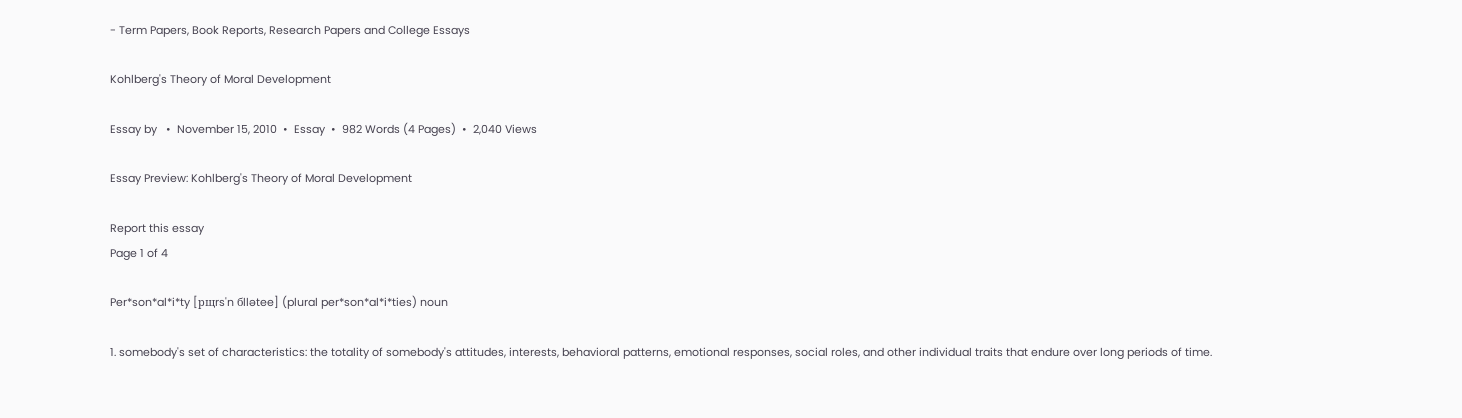- Term Papers, Book Reports, Research Papers and College Essays

Kohlberg's Theory of Moral Development

Essay by   •  November 15, 2010  •  Essay  •  982 Words (4 Pages)  •  2,040 Views

Essay Preview: Kohlberg's Theory of Moral Development

Report this essay
Page 1 of 4

Per*son*al*i*ty [pщrs'n бllətee] (plural per*son*al*i*ties) noun

1. somebody's set of characteristics: the totality of somebody's attitudes, interests, behavioral patterns, emotional responses, social roles, and other individual traits that endure over long periods of time.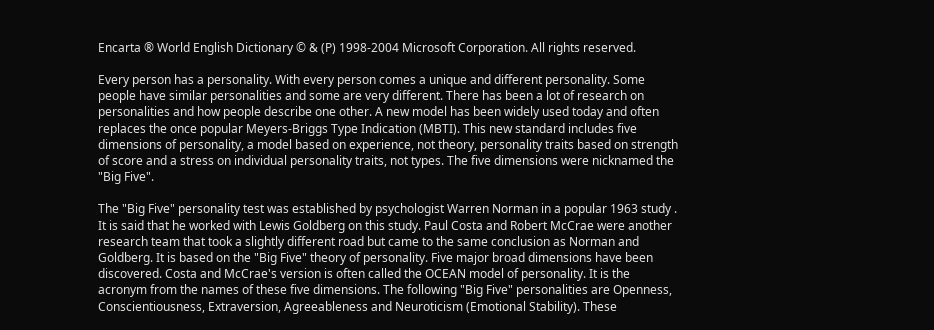Encarta ® World English Dictionary © & (P) 1998-2004 Microsoft Corporation. All rights reserved.

Every person has a personality. With every person comes a unique and different personality. Some people have similar personalities and some are very different. There has been a lot of research on personalities and how people describe one other. A new model has been widely used today and often replaces the once popular Meyers-Briggs Type Indication (MBTI). This new standard includes five dimensions of personality, a model based on experience, not theory, personality traits based on strength of score and a stress on individual personality traits, not types. The five dimensions were nicknamed the "Big Five".

The "Big Five" personality test was established by psychologist Warren Norman in a popular 1963 study . It is said that he worked with Lewis Goldberg on this study. Paul Costa and Robert McCrae were another research team that took a slightly different road but came to the same conclusion as Norman and Goldberg. It is based on the "Big Five" theory of personality. Five major broad dimensions have been discovered. Costa and McCrae's version is often called the OCEAN model of personality. It is the acronym from the names of these five dimensions. The following "Big Five" personalities are Openness, Conscientiousness, Extraversion, Agreeableness and Neuroticism (Emotional Stability). These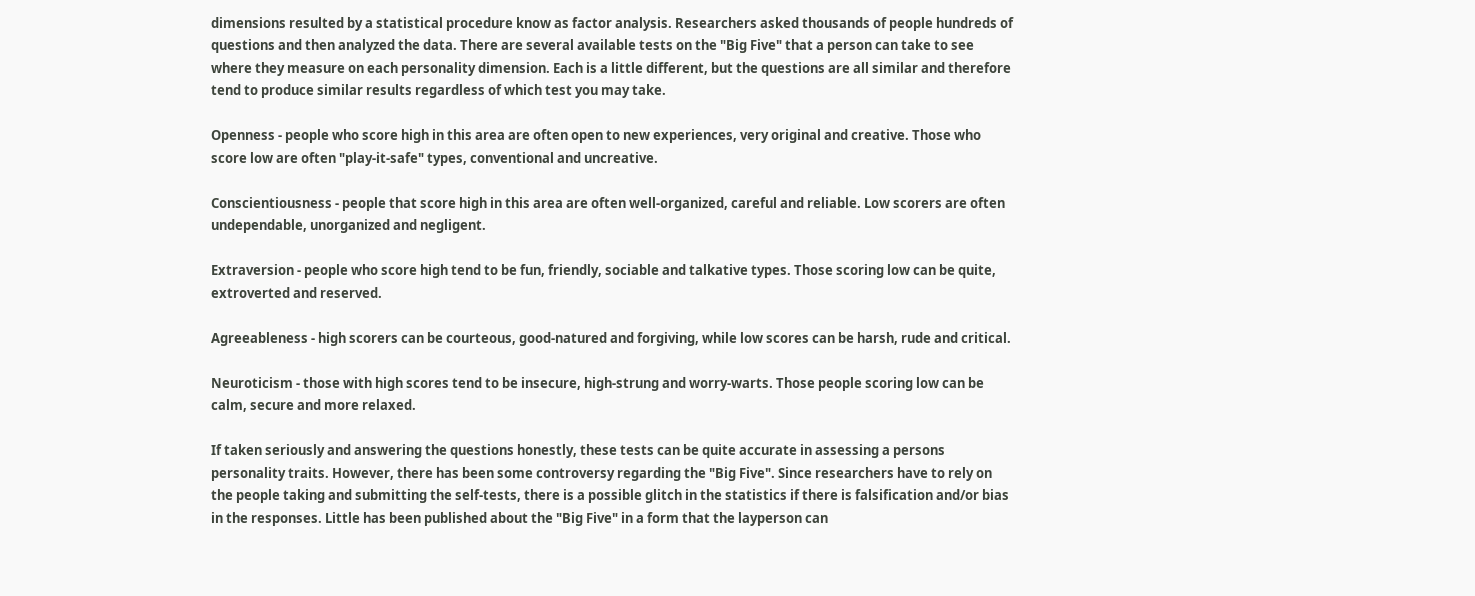dimensions resulted by a statistical procedure know as factor analysis. Researchers asked thousands of people hundreds of questions and then analyzed the data. There are several available tests on the "Big Five" that a person can take to see where they measure on each personality dimension. Each is a little different, but the questions are all similar and therefore tend to produce similar results regardless of which test you may take.

Openness - people who score high in this area are often open to new experiences, very original and creative. Those who score low are often "play-it-safe" types, conventional and uncreative.

Conscientiousness - people that score high in this area are often well-organized, careful and reliable. Low scorers are often undependable, unorganized and negligent.

Extraversion - people who score high tend to be fun, friendly, sociable and talkative types. Those scoring low can be quite, extroverted and reserved.

Agreeableness - high scorers can be courteous, good-natured and forgiving, while low scores can be harsh, rude and critical.

Neuroticism - those with high scores tend to be insecure, high-strung and worry-warts. Those people scoring low can be calm, secure and more relaxed.

If taken seriously and answering the questions honestly, these tests can be quite accurate in assessing a persons personality traits. However, there has been some controversy regarding the "Big Five". Since researchers have to rely on the people taking and submitting the self-tests, there is a possible glitch in the statistics if there is falsification and/or bias in the responses. Little has been published about the "Big Five" in a form that the layperson can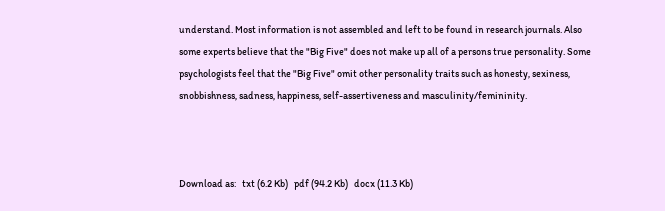understand. Most information is not assembled and left to be found in research journals. Also some experts believe that the "Big Five" does not make up all of a persons true personality. Some psychologists feel that the "Big Five" omit other personality traits such as honesty, sexiness, snobbishness, sadness, happiness, self-assertiveness and masculinity/femininity.



Download as:   txt (6.2 Kb)   pdf (94.2 Kb)   docx (11.3 Kb)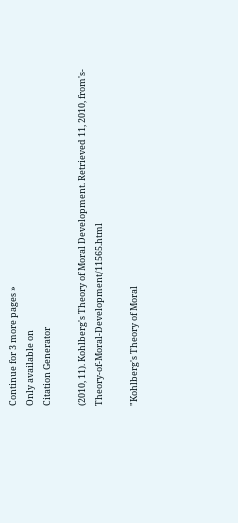Continue for 3 more pages »
Only available on
Citation Generator

(2010, 11). Kohlberg's Theory of Moral Development. Retrieved 11, 2010, from's-Theory-of-Moral-Development/11565.html

"Kohlberg's Theory of Moral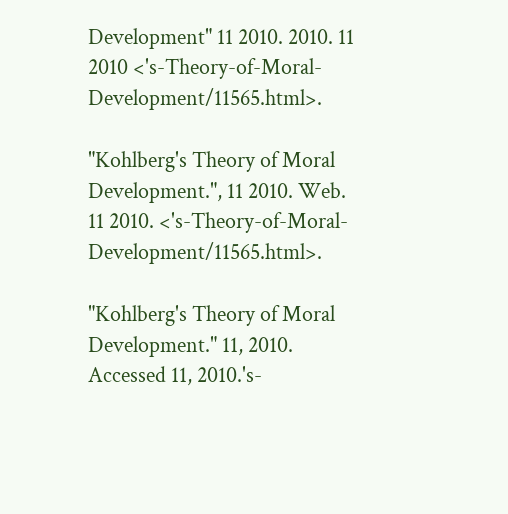Development" 11 2010. 2010. 11 2010 <'s-Theory-of-Moral-Development/11565.html>.

"Kohlberg's Theory of Moral Development.", 11 2010. Web. 11 2010. <'s-Theory-of-Moral-Development/11565.html>.

"Kohlberg's Theory of Moral Development." 11, 2010. Accessed 11, 2010.'s-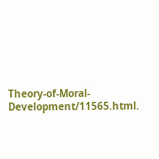Theory-of-Moral-Development/11565.html.